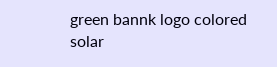green bannk logo colored
solar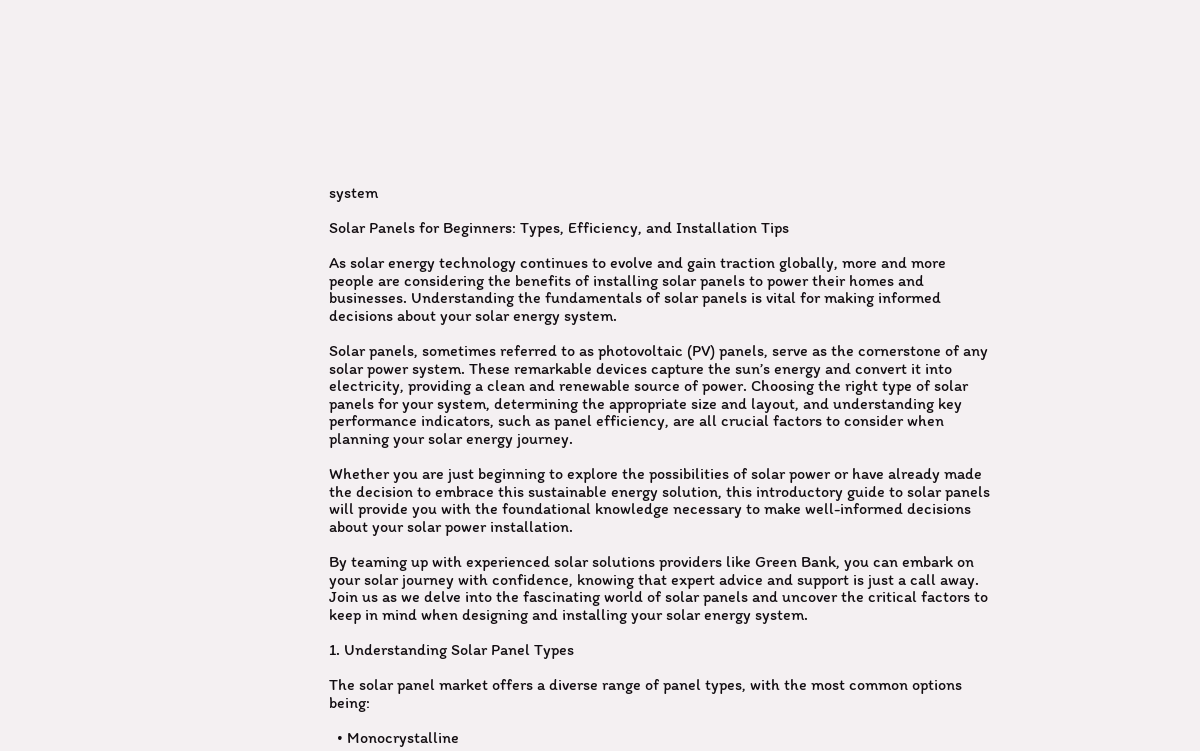system

Solar Panels for Beginners: Types, Efficiency, and Installation Tips

As solar energy technology continues to evolve and gain traction globally, more and more people are considering the benefits of installing solar panels to power their homes and businesses. Understanding the fundamentals of solar panels is vital for making informed decisions about your solar energy system.

Solar panels, sometimes referred to as photovoltaic (PV) panels, serve as the cornerstone of any solar power system. These remarkable devices capture the sun’s energy and convert it into electricity, providing a clean and renewable source of power. Choosing the right type of solar panels for your system, determining the appropriate size and layout, and understanding key performance indicators, such as panel efficiency, are all crucial factors to consider when planning your solar energy journey.

Whether you are just beginning to explore the possibilities of solar power or have already made the decision to embrace this sustainable energy solution, this introductory guide to solar panels will provide you with the foundational knowledge necessary to make well-informed decisions about your solar power installation.

By teaming up with experienced solar solutions providers like Green Bank, you can embark on your solar journey with confidence, knowing that expert advice and support is just a call away. Join us as we delve into the fascinating world of solar panels and uncover the critical factors to keep in mind when designing and installing your solar energy system.

1. Understanding Solar Panel Types

The solar panel market offers a diverse range of panel types, with the most common options being:

  • Monocrystalline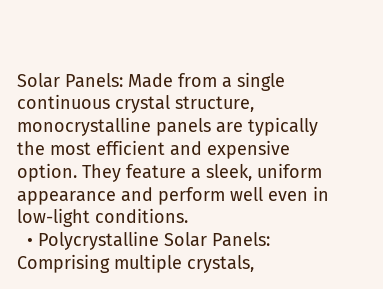Solar Panels: Made from a single continuous crystal structure, monocrystalline panels are typically the most efficient and expensive option. They feature a sleek, uniform appearance and perform well even in low-light conditions.
  • Polycrystalline Solar Panels: Comprising multiple crystals,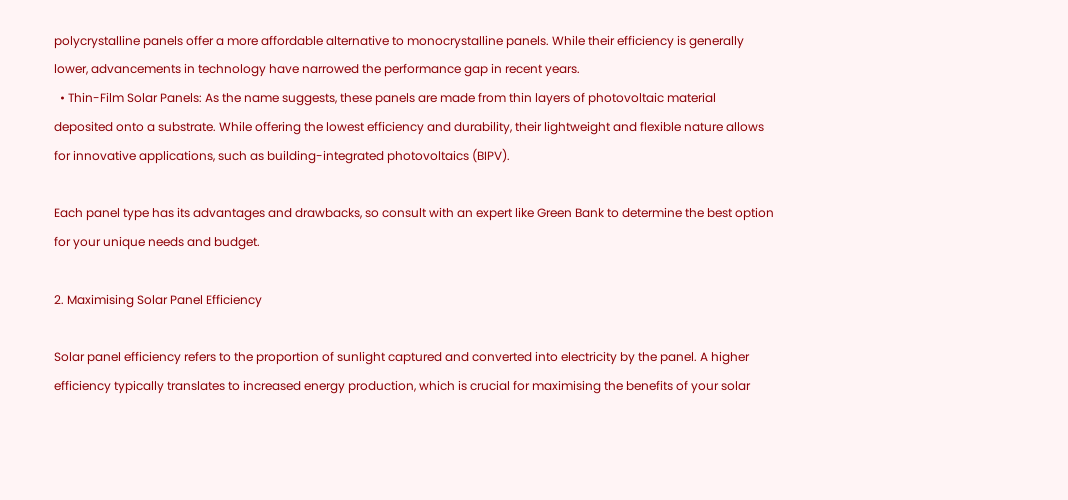polycrystalline panels offer a more affordable alternative to monocrystalline panels. While their efficiency is generally lower, advancements in technology have narrowed the performance gap in recent years.
  • Thin-Film Solar Panels: As the name suggests, these panels are made from thin layers of photovoltaic material deposited onto a substrate. While offering the lowest efficiency and durability, their lightweight and flexible nature allows for innovative applications, such as building-integrated photovoltaics (BIPV).

Each panel type has its advantages and drawbacks, so consult with an expert like Green Bank to determine the best option for your unique needs and budget.

2. Maximising Solar Panel Efficiency

Solar panel efficiency refers to the proportion of sunlight captured and converted into electricity by the panel. A higher efficiency typically translates to increased energy production, which is crucial for maximising the benefits of your solar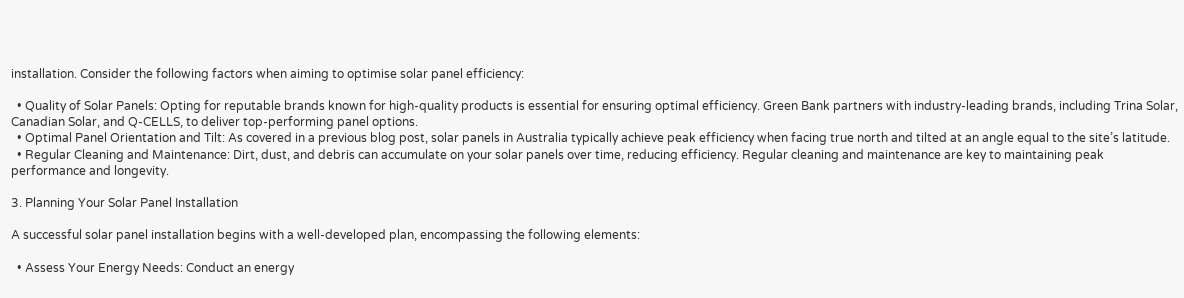installation. Consider the following factors when aiming to optimise solar panel efficiency:

  • Quality of Solar Panels: Opting for reputable brands known for high-quality products is essential for ensuring optimal efficiency. Green Bank partners with industry-leading brands, including Trina Solar, Canadian Solar, and Q-CELLS, to deliver top-performing panel options.
  • Optimal Panel Orientation and Tilt: As covered in a previous blog post, solar panels in Australia typically achieve peak efficiency when facing true north and tilted at an angle equal to the site’s latitude.
  • Regular Cleaning and Maintenance: Dirt, dust, and debris can accumulate on your solar panels over time, reducing efficiency. Regular cleaning and maintenance are key to maintaining peak performance and longevity.

3. Planning Your Solar Panel Installation

A successful solar panel installation begins with a well-developed plan, encompassing the following elements:

  • Assess Your Energy Needs: Conduct an energy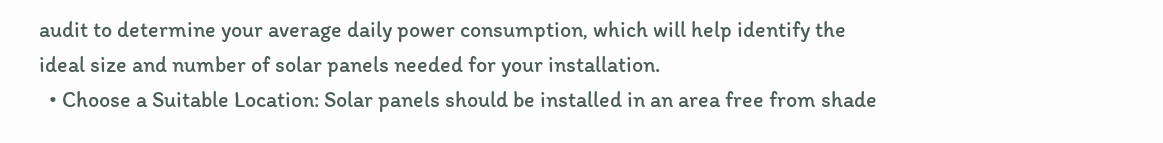audit to determine your average daily power consumption, which will help identify the ideal size and number of solar panels needed for your installation.
  • Choose a Suitable Location: Solar panels should be installed in an area free from shade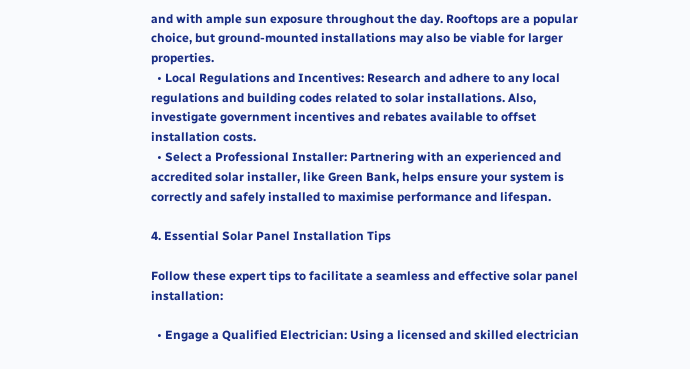and with ample sun exposure throughout the day. Rooftops are a popular choice, but ground-mounted installations may also be viable for larger properties.
  • Local Regulations and Incentives: Research and adhere to any local regulations and building codes related to solar installations. Also, investigate government incentives and rebates available to offset installation costs.
  • Select a Professional Installer: Partnering with an experienced and accredited solar installer, like Green Bank, helps ensure your system is correctly and safely installed to maximise performance and lifespan.

4. Essential Solar Panel Installation Tips

Follow these expert tips to facilitate a seamless and effective solar panel installation:

  • Engage a Qualified Electrician: Using a licensed and skilled electrician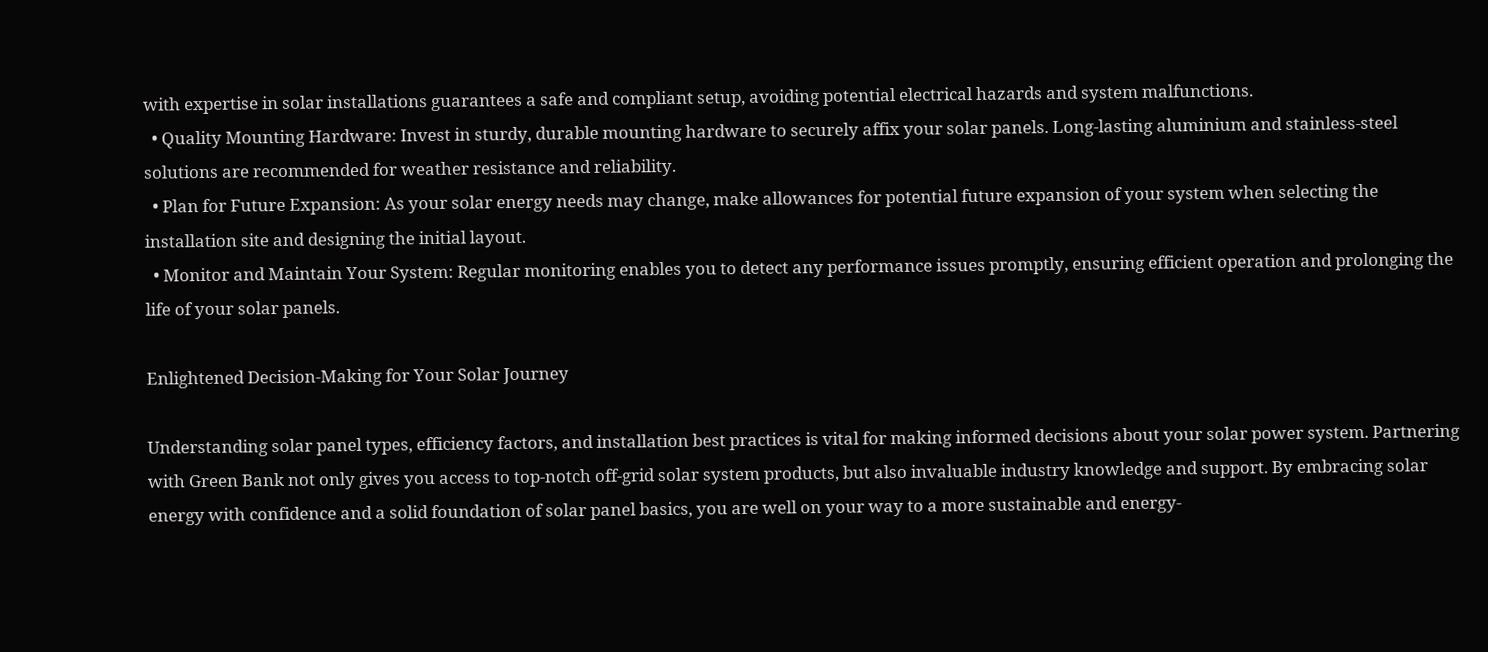with expertise in solar installations guarantees a safe and compliant setup, avoiding potential electrical hazards and system malfunctions.
  • Quality Mounting Hardware: Invest in sturdy, durable mounting hardware to securely affix your solar panels. Long-lasting aluminium and stainless-steel solutions are recommended for weather resistance and reliability.
  • Plan for Future Expansion: As your solar energy needs may change, make allowances for potential future expansion of your system when selecting the installation site and designing the initial layout.
  • Monitor and Maintain Your System: Regular monitoring enables you to detect any performance issues promptly, ensuring efficient operation and prolonging the life of your solar panels.

Enlightened Decision-Making for Your Solar Journey

Understanding solar panel types, efficiency factors, and installation best practices is vital for making informed decisions about your solar power system. Partnering with Green Bank not only gives you access to top-notch off-grid solar system products, but also invaluable industry knowledge and support. By embracing solar energy with confidence and a solid foundation of solar panel basics, you are well on your way to a more sustainable and energy-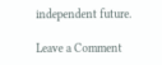independent future.

Leave a Comment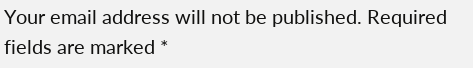Your email address will not be published. Required fields are marked *